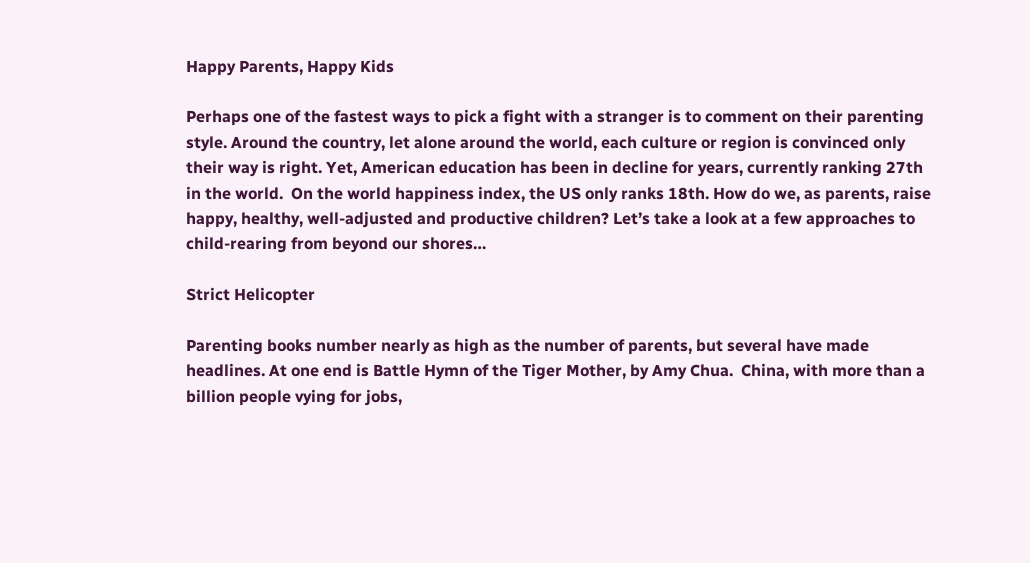Happy Parents, Happy Kids

Perhaps one of the fastest ways to pick a fight with a stranger is to comment on their parenting style. Around the country, let alone around the world, each culture or region is convinced only their way is right. Yet, American education has been in decline for years, currently ranking 27th in the world.  On the world happiness index, the US only ranks 18th. How do we, as parents, raise happy, healthy, well-adjusted and productive children? Let’s take a look at a few approaches to child-rearing from beyond our shores…

Strict Helicopter

Parenting books number nearly as high as the number of parents, but several have made headlines. At one end is Battle Hymn of the Tiger Mother, by Amy Chua.  China, with more than a billion people vying for jobs,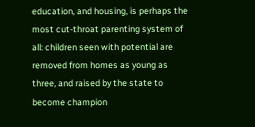education, and housing, is perhaps the most cut-throat parenting system of all: children seen with potential are removed from homes as young as three, and raised by the state to become champion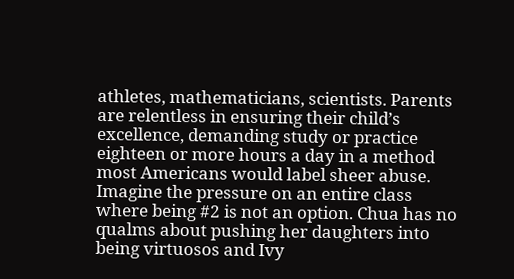athletes, mathematicians, scientists. Parents are relentless in ensuring their child’s excellence, demanding study or practice eighteen or more hours a day in a method most Americans would label sheer abuse. Imagine the pressure on an entire class where being #2 is not an option. Chua has no qualms about pushing her daughters into being virtuosos and Ivy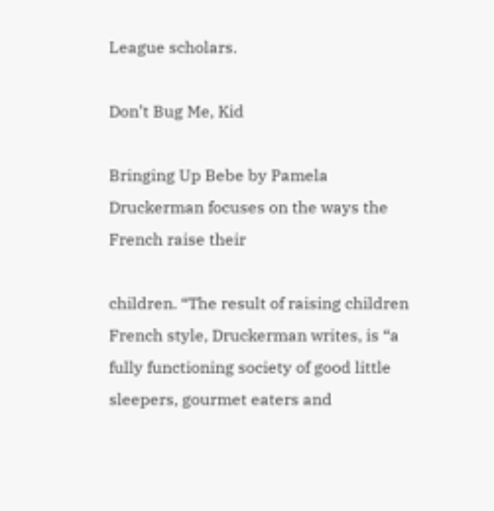League scholars.

Don’t Bug Me, Kid

Bringing Up Bebe by Pamela Druckerman focuses on the ways the French raise their

children. “The result of raising children French style, Druckerman writes, is “a fully functioning society of good little sleepers, gourmet eaters and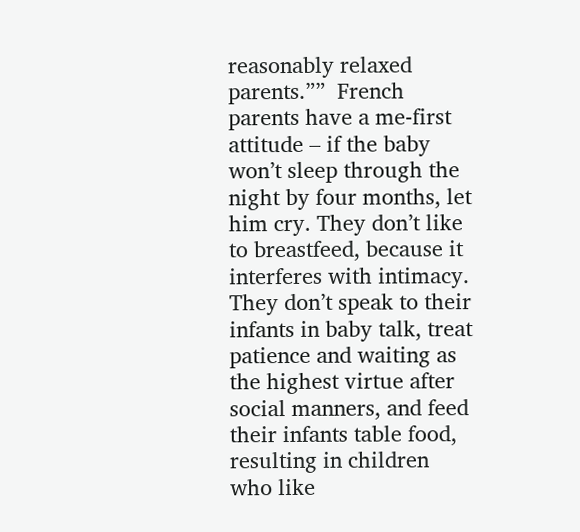reasonably relaxed parents.””  French parents have a me-first attitude – if the baby won’t sleep through the night by four months, let him cry. They don’t like to breastfeed, because it interferes with intimacy. They don’t speak to their infants in baby talk, treat patience and waiting as the highest virtue after social manners, and feed their infants table food, resulting in children who like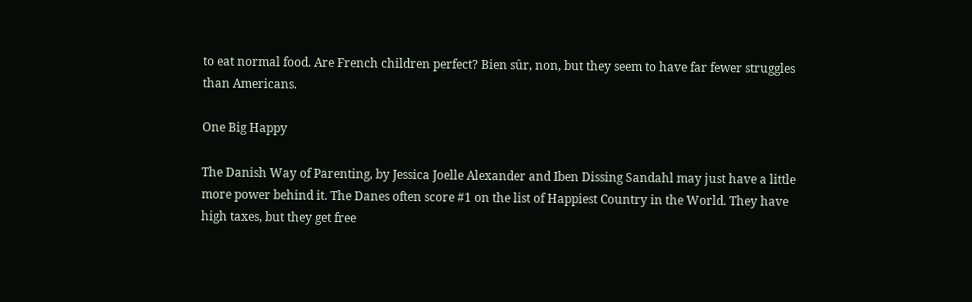to eat normal food. Are French children perfect? Bien sȗr, non, but they seem to have far fewer struggles than Americans.

One Big Happy

The Danish Way of Parenting, by Jessica Joelle Alexander and Iben Dissing Sandahl may just have a little more power behind it. The Danes often score #1 on the list of Happiest Country in the World. They have high taxes, but they get free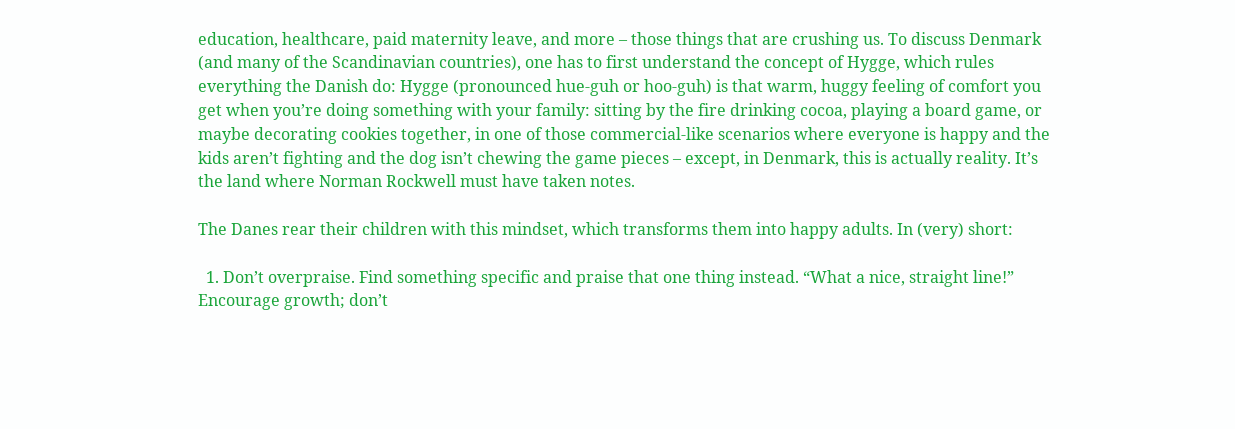education, healthcare, paid maternity leave, and more – those things that are crushing us. To discuss Denmark (and many of the Scandinavian countries), one has to first understand the concept of Hygge, which rules everything the Danish do: Hygge (pronounced hue-guh or hoo-guh) is that warm, huggy feeling of comfort you get when you’re doing something with your family: sitting by the fire drinking cocoa, playing a board game, or maybe decorating cookies together, in one of those commercial-like scenarios where everyone is happy and the kids aren’t fighting and the dog isn’t chewing the game pieces – except, in Denmark, this is actually reality. It’s the land where Norman Rockwell must have taken notes.

The Danes rear their children with this mindset, which transforms them into happy adults. In (very) short:

  1. Don’t overpraise. Find something specific and praise that one thing instead. “What a nice, straight line!” Encourage growth; don’t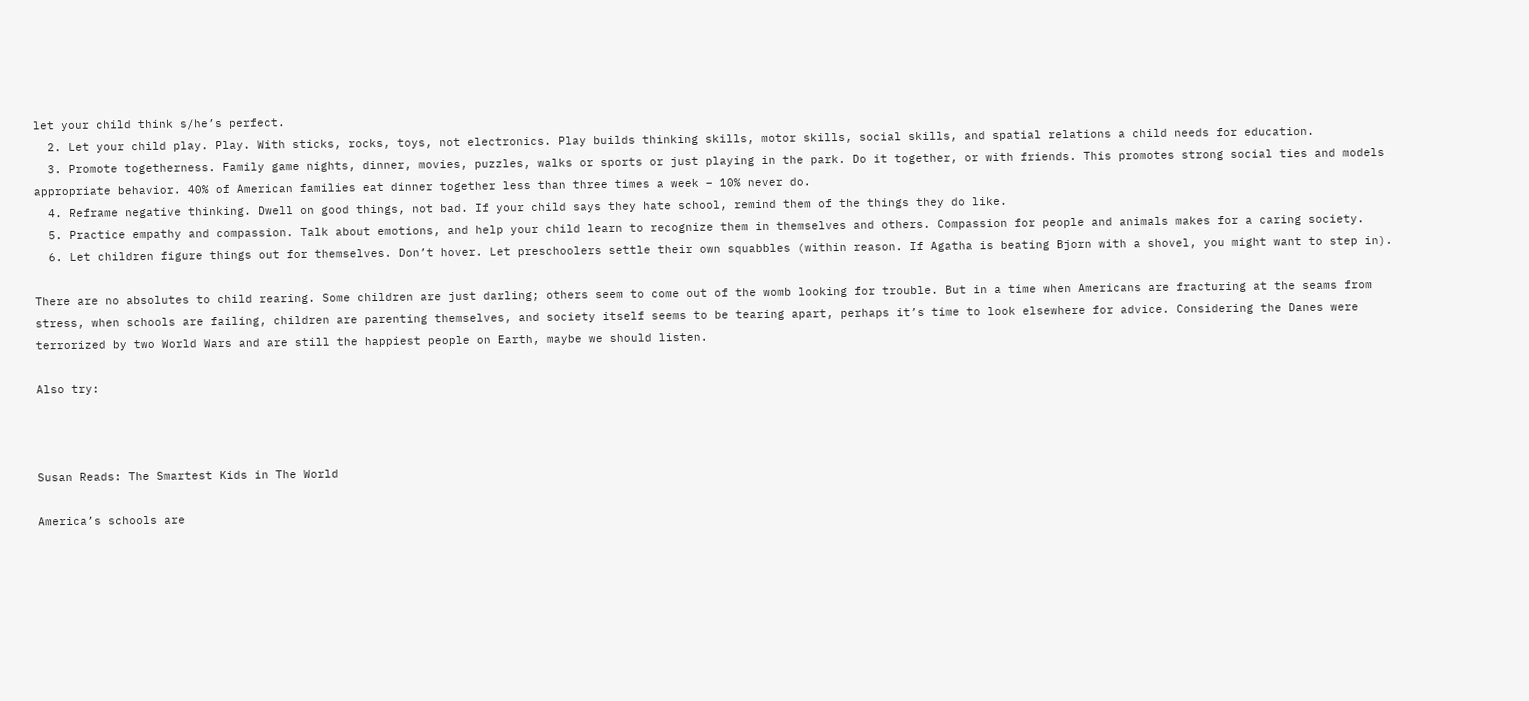let your child think s/he’s perfect.
  2. Let your child play. Play. With sticks, rocks, toys, not electronics. Play builds thinking skills, motor skills, social skills, and spatial relations a child needs for education.
  3. Promote togetherness. Family game nights, dinner, movies, puzzles, walks or sports or just playing in the park. Do it together, or with friends. This promotes strong social ties and models appropriate behavior. 40% of American families eat dinner together less than three times a week – 10% never do.
  4. Reframe negative thinking. Dwell on good things, not bad. If your child says they hate school, remind them of the things they do like.
  5. Practice empathy and compassion. Talk about emotions, and help your child learn to recognize them in themselves and others. Compassion for people and animals makes for a caring society.
  6. Let children figure things out for themselves. Don’t hover. Let preschoolers settle their own squabbles (within reason. If Agatha is beating Bjorn with a shovel, you might want to step in).

There are no absolutes to child rearing. Some children are just darling; others seem to come out of the womb looking for trouble. But in a time when Americans are fracturing at the seams from stress, when schools are failing, children are parenting themselves, and society itself seems to be tearing apart, perhaps it’s time to look elsewhere for advice. Considering the Danes were terrorized by two World Wars and are still the happiest people on Earth, maybe we should listen.

Also try:



Susan Reads: The Smartest Kids in The World

America’s schools are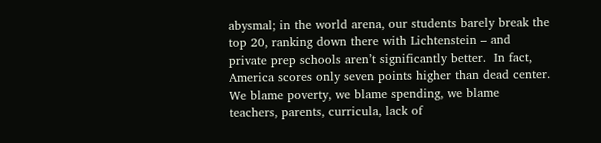abysmal; in the world arena, our students barely break the top 20, ranking down there with Lichtenstein – and private prep schools aren’t significantly better.  In fact, America scores only seven points higher than dead center. We blame poverty, we blame spending, we blame teachers, parents, curricula, lack of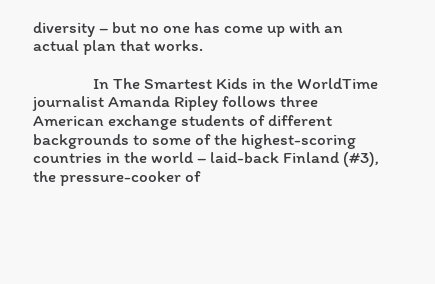diversity – but no one has come up with an actual plan that works.

               In The Smartest Kids in the WorldTime journalist Amanda Ripley follows three American exchange students of different backgrounds to some of the highest-scoring countries in the world – laid-back Finland (#3), the pressure-cooker of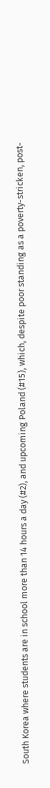South Korea where students are in school more than 14 hours a day (#2), and upcoming Poland (#15), which, despite poor standing as a poverty-stricken, post-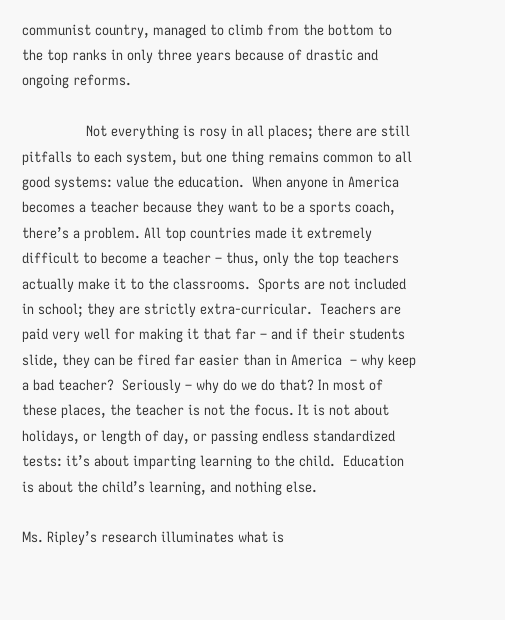communist country, managed to climb from the bottom to the top ranks in only three years because of drastic and ongoing reforms.

                Not everything is rosy in all places; there are still pitfalls to each system, but one thing remains common to all good systems: value the education.  When anyone in America becomes a teacher because they want to be a sports coach, there’s a problem. All top countries made it extremely difficult to become a teacher – thus, only the top teachers actually make it to the classrooms.  Sports are not included in school; they are strictly extra-curricular.  Teachers are paid very well for making it that far – and if their students slide, they can be fired far easier than in America  – why keep a bad teacher?  Seriously – why do we do that? In most of these places, the teacher is not the focus. It is not about holidays, or length of day, or passing endless standardized tests: it’s about imparting learning to the child.  Education is about the child’s learning, and nothing else.

Ms. Ripley’s research illuminates what is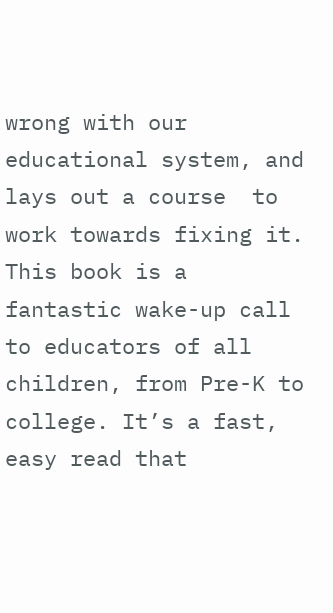wrong with our educational system, and lays out a course  to work towards fixing it. This book is a fantastic wake-up call to educators of all children, from Pre-K to college. It’s a fast, easy read that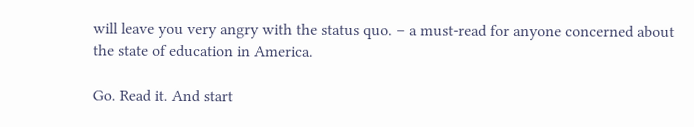will leave you very angry with the status quo. – a must-read for anyone concerned about the state of education in America.

Go. Read it. And start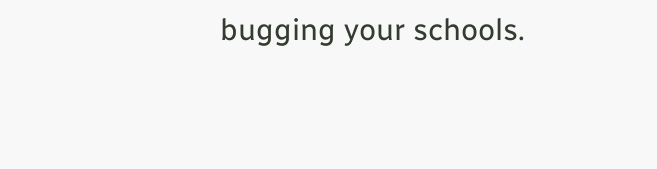bugging your schools.